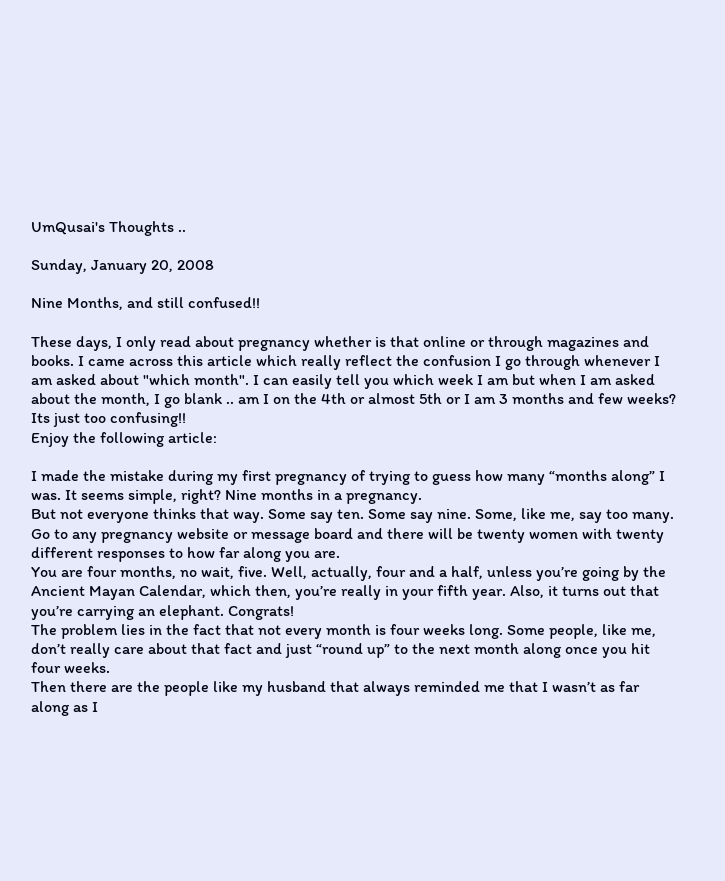UmQusai's Thoughts ..

Sunday, January 20, 2008

Nine Months, and still confused!!

These days, I only read about pregnancy whether is that online or through magazines and books. I came across this article which really reflect the confusion I go through whenever I am asked about "which month". I can easily tell you which week I am but when I am asked about the month, I go blank .. am I on the 4th or almost 5th or I am 3 months and few weeks? Its just too confusing!!
Enjoy the following article:

I made the mistake during my first pregnancy of trying to guess how many “months along” I was. It seems simple, right? Nine months in a pregnancy.
But not everyone thinks that way. Some say ten. Some say nine. Some, like me, say too many.
Go to any pregnancy website or message board and there will be twenty women with twenty different responses to how far along you are.
You are four months, no wait, five. Well, actually, four and a half, unless you’re going by the Ancient Mayan Calendar, which then, you’re really in your fifth year. Also, it turns out that you’re carrying an elephant. Congrats!
The problem lies in the fact that not every month is four weeks long. Some people, like me, don’t really care about that fact and just “round up” to the next month along once you hit four weeks.
Then there are the people like my husband that always reminded me that I wasn’t as far along as I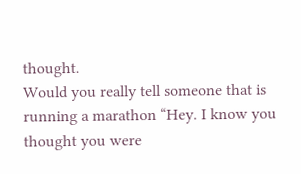thought.
Would you really tell someone that is running a marathon “Hey. I know you thought you were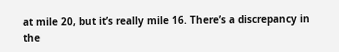at mile 20, but it’s really mile 16. There’s a discrepancy in the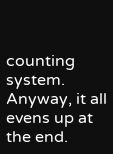counting system. Anyway, it all evens up at the end.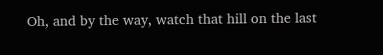Oh, and by the way, watch that hill on the last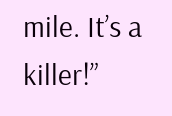mile. It’s a killer!”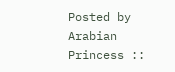Posted by Arabian Princess ::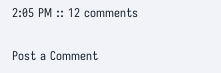2:05 PM :: 12 comments

Post a Comment